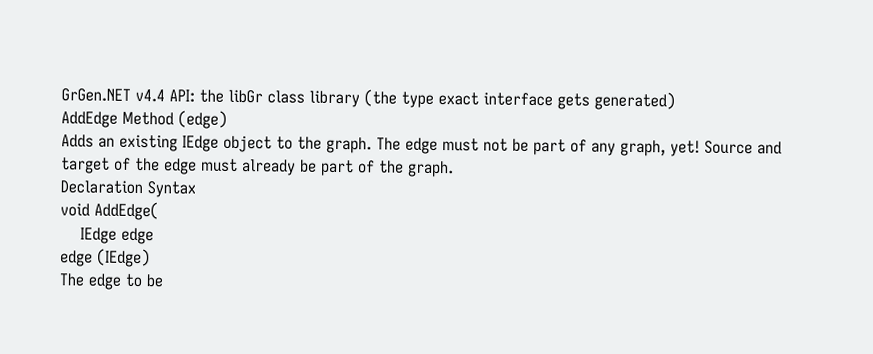GrGen.NET v4.4 API: the libGr class library (the type exact interface gets generated)
AddEdge Method (edge)
Adds an existing IEdge object to the graph. The edge must not be part of any graph, yet! Source and target of the edge must already be part of the graph.
Declaration Syntax
void AddEdge(
    IEdge edge
edge (IEdge)
The edge to be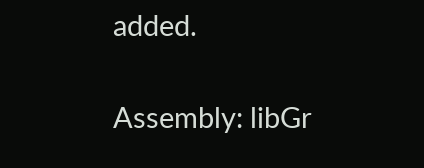added.

Assembly: libGr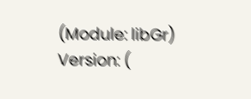(Module: libGr) Version: (